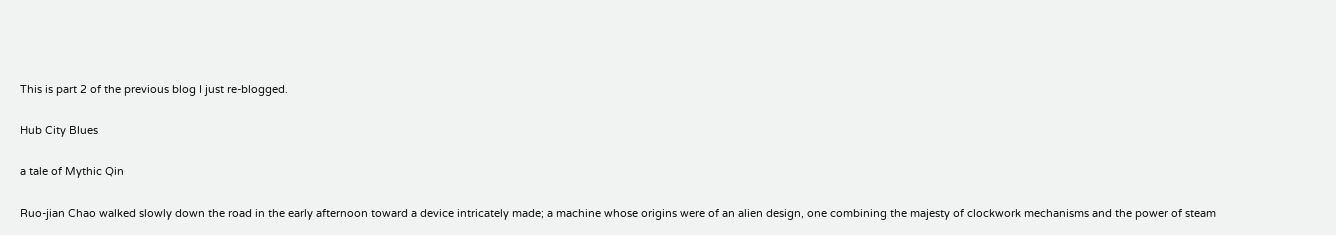This is part 2 of the previous blog I just re-blogged.

Hub City Blues

a tale of Mythic Qin

Ruo-jian Chao walked slowly down the road in the early afternoon toward a device intricately made; a machine whose origins were of an alien design, one combining the majesty of clockwork mechanisms and the power of steam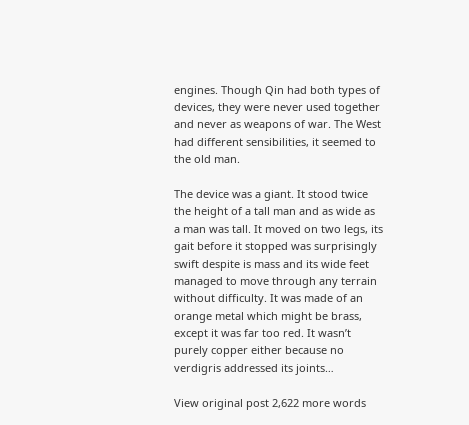engines. Though Qin had both types of devices, they were never used together and never as weapons of war. The West had different sensibilities, it seemed to the old man.

The device was a giant. It stood twice the height of a tall man and as wide as a man was tall. It moved on two legs, its gait before it stopped was surprisingly swift despite is mass and its wide feet managed to move through any terrain without difficulty. It was made of an orange metal which might be brass, except it was far too red. It wasn’t purely copper either because no verdigris addressed its joints…

View original post 2,622 more words